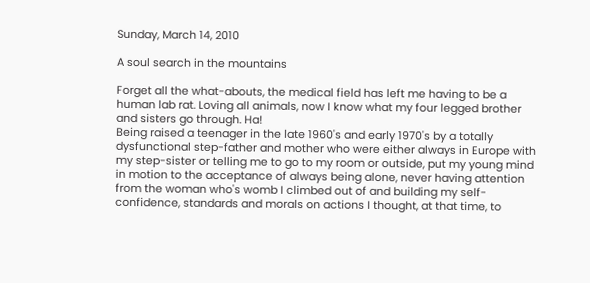Sunday, March 14, 2010

A soul search in the mountains

Forget all the what-abouts, the medical field has left me having to be a human lab rat. Loving all animals, now I know what my four legged brother and sisters go through. Ha!
Being raised a teenager in the late 1960's and early 1970's by a totally dysfunctional step-father and mother who were either always in Europe with my step-sister or telling me to go to my room or outside, put my young mind in motion to the acceptance of always being alone, never having attention from the woman who's womb I climbed out of and building my self-confidence, standards and morals on actions I thought, at that time, to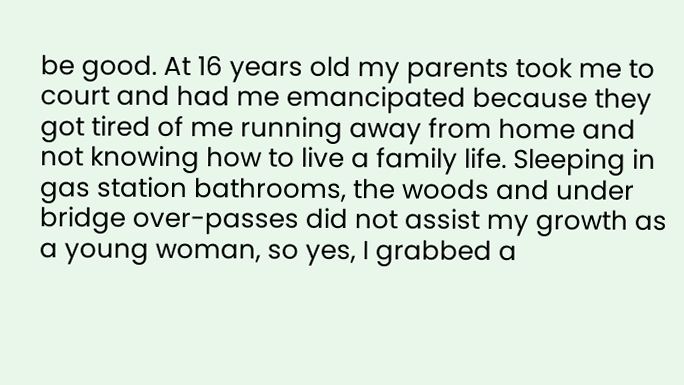be good. At 16 years old my parents took me to court and had me emancipated because they got tired of me running away from home and not knowing how to live a family life. Sleeping in gas station bathrooms, the woods and under bridge over-passes did not assist my growth as a young woman, so yes, I grabbed a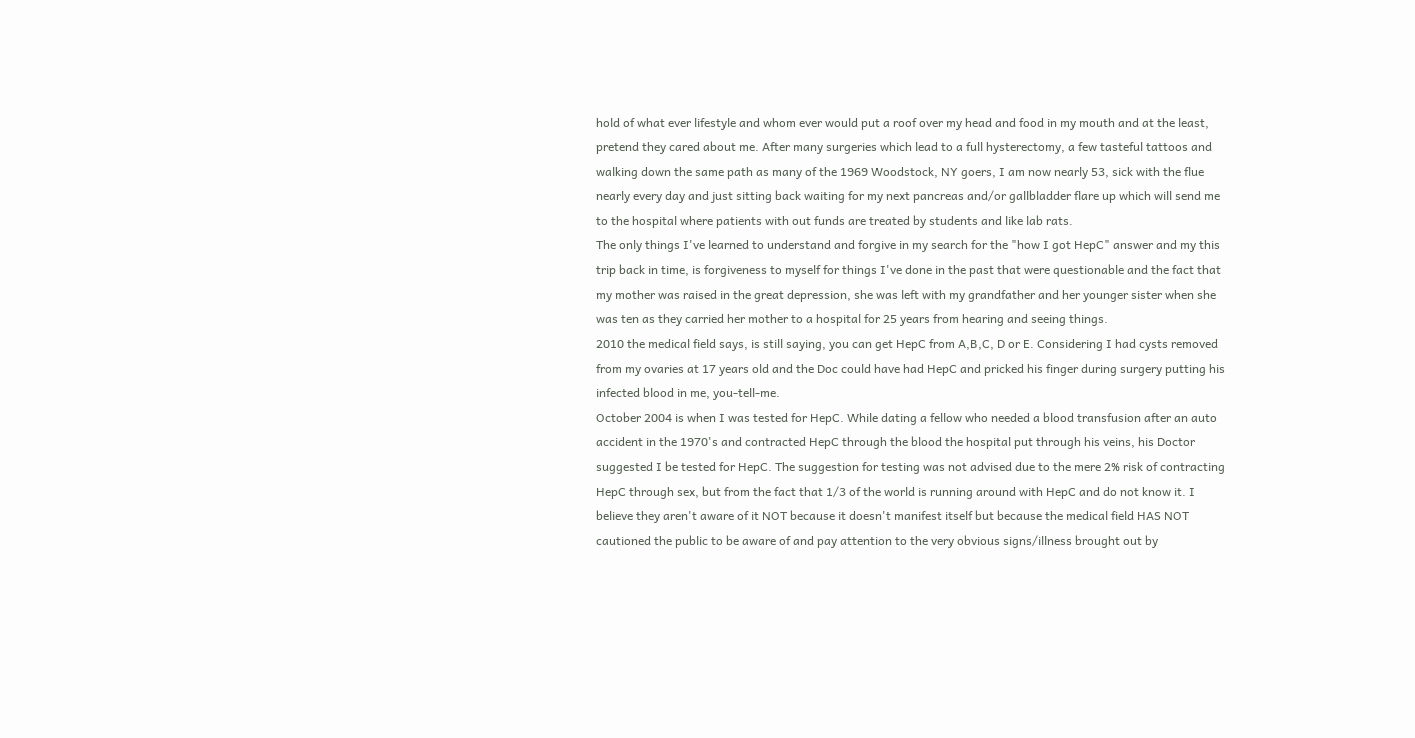hold of what ever lifestyle and whom ever would put a roof over my head and food in my mouth and at the least, pretend they cared about me. After many surgeries which lead to a full hysterectomy, a few tasteful tattoos and walking down the same path as many of the 1969 Woodstock, NY goers, I am now nearly 53, sick with the flue nearly every day and just sitting back waiting for my next pancreas and/or gallbladder flare up which will send me to the hospital where patients with out funds are treated by students and like lab rats.
The only things I've learned to understand and forgive in my search for the "how I got HepC" answer and my this trip back in time, is forgiveness to myself for things I've done in the past that were questionable and the fact that my mother was raised in the great depression, she was left with my grandfather and her younger sister when she was ten as they carried her mother to a hospital for 25 years from hearing and seeing things.
2010 the medical field says, is still saying, you can get HepC from A,B,C, D or E. Considering I had cysts removed from my ovaries at 17 years old and the Doc could have had HepC and pricked his finger during surgery putting his infected blood in me, you-tell-me.
October 2004 is when I was tested for HepC. While dating a fellow who needed a blood transfusion after an auto accident in the 1970's and contracted HepC through the blood the hospital put through his veins, his Doctor suggested I be tested for HepC. The suggestion for testing was not advised due to the mere 2% risk of contracting HepC through sex, but from the fact that 1/3 of the world is running around with HepC and do not know it. I believe they aren't aware of it NOT because it doesn't manifest itself but because the medical field HAS NOT cautioned the public to be aware of and pay attention to the very obvious signs/illness brought out by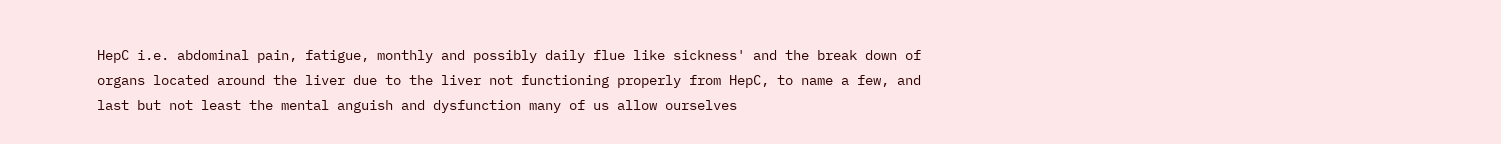HepC i.e. abdominal pain, fatigue, monthly and possibly daily flue like sickness' and the break down of organs located around the liver due to the liver not functioning properly from HepC, to name a few, and last but not least the mental anguish and dysfunction many of us allow ourselves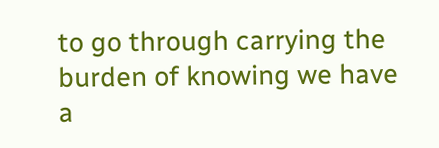to go through carrying the burden of knowing we have a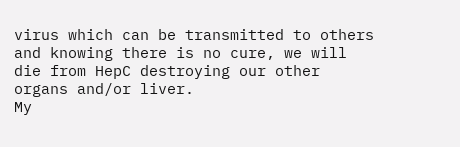virus which can be transmitted to others and knowing there is no cure, we will die from HepC destroying our other organs and/or liver.
My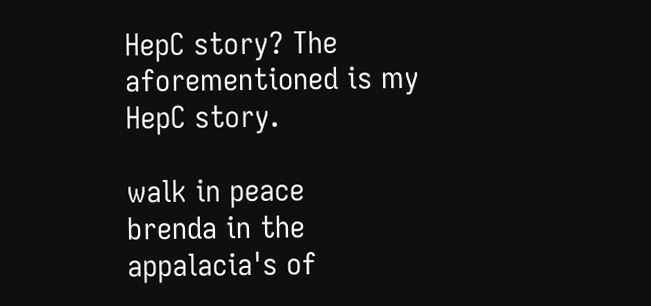HepC story? The aforementioned is my HepC story.

walk in peace
brenda in the appalacia's of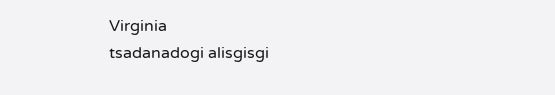Virginia
tsadanadogi alisgisgi